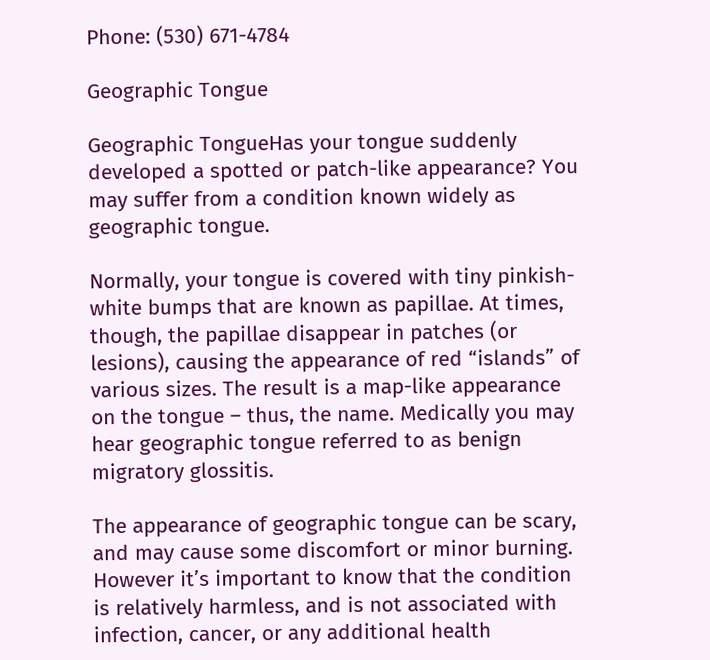Phone: (530) 671-4784

Geographic Tongue

Geographic TongueHas your tongue suddenly developed a spotted or patch-like appearance? You may suffer from a condition known widely as geographic tongue.

Normally, your tongue is covered with tiny pinkish-white bumps that are known as papillae. At times, though, the papillae disappear in patches (or lesions), causing the appearance of red “islands” of various sizes. The result is a map-like appearance on the tongue – thus, the name. Medically you may hear geographic tongue referred to as benign migratory glossitis.

The appearance of geographic tongue can be scary, and may cause some discomfort or minor burning. However it’s important to know that the condition is relatively harmless, and is not associated with infection, cancer, or any additional health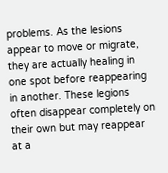problems. As the lesions appear to move or migrate, they are actually healing in one spot before reappearing in another. These legions often disappear completely on their own but may reappear at a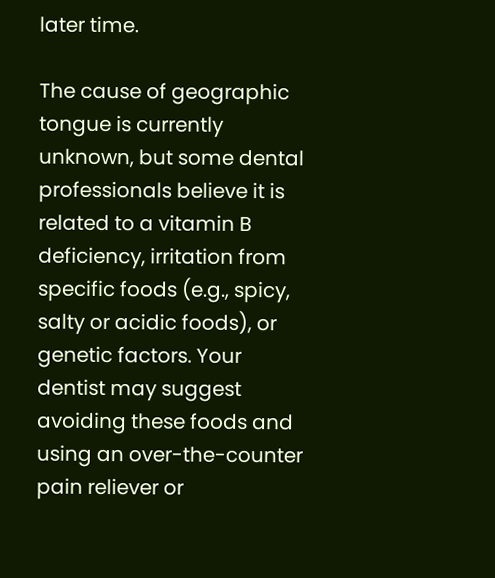later time.

The cause of geographic tongue is currently unknown, but some dental professionals believe it is related to a vitamin B deficiency, irritation from specific foods (e.g., spicy, salty or acidic foods), or genetic factors. Your dentist may suggest avoiding these foods and using an over-the-counter pain reliever or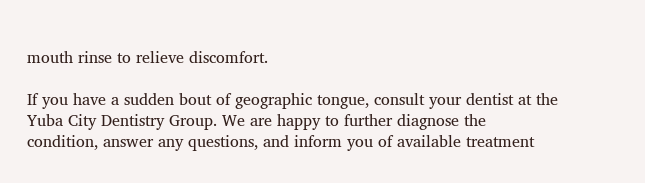mouth rinse to relieve discomfort.

If you have a sudden bout of geographic tongue, consult your dentist at the Yuba City Dentistry Group. We are happy to further diagnose the condition, answer any questions, and inform you of available treatment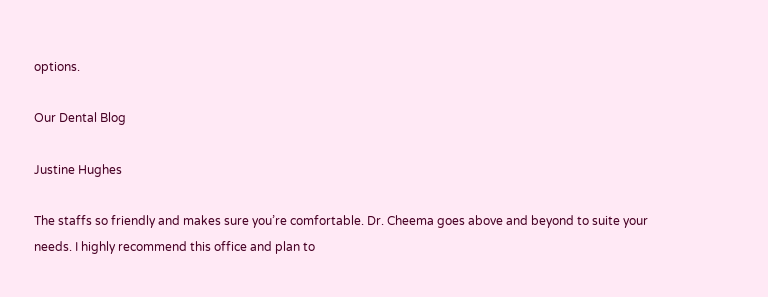options.

Our Dental Blog

Justine Hughes

The staffs so friendly and makes sure you’re comfortable. Dr. Cheema goes above and beyond to suite your needs. I highly recommend this office and plan to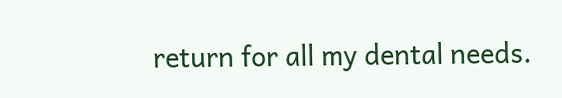return for all my dental needs.